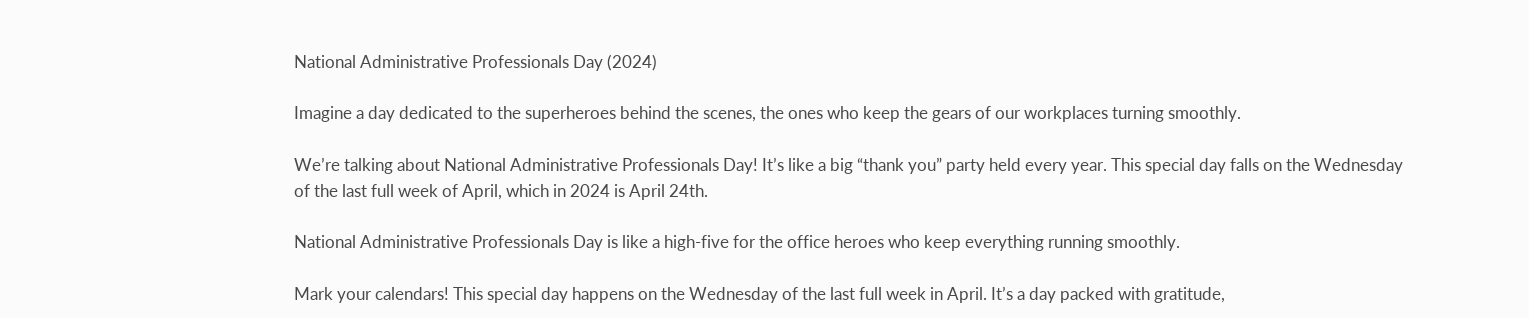National Administrative Professionals Day (2024)

Imagine a day dedicated to the superheroes behind the scenes, the ones who keep the gears of our workplaces turning smoothly.

We’re talking about National Administrative Professionals Day! It’s like a big “thank you” party held every year. This special day falls on the Wednesday of the last full week of April, which in 2024 is April 24th.

National Administrative Professionals Day is like a high-five for the office heroes who keep everything running smoothly.

Mark your calendars! This special day happens on the Wednesday of the last full week in April. It’s a day packed with gratitude,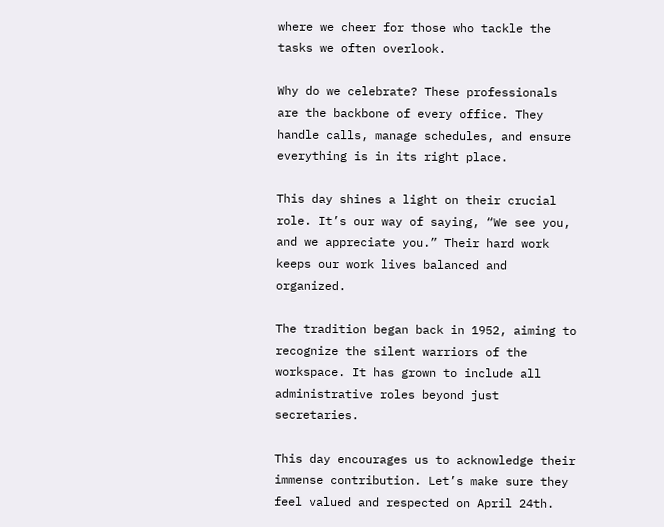where we cheer for those who tackle the tasks we often overlook.

Why do we celebrate? These professionals are the backbone of every office. They handle calls, manage schedules, and ensure everything is in its right place.

This day shines a light on their crucial role. It’s our way of saying, “We see you, and we appreciate you.” Their hard work keeps our work lives balanced and organized.

The tradition began back in 1952, aiming to recognize the silent warriors of the workspace. It has grown to include all administrative roles beyond just secretaries.

This day encourages us to acknowledge their immense contribution. Let’s make sure they feel valued and respected on April 24th.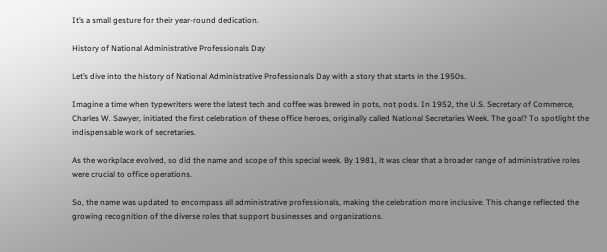It’s a small gesture for their year-round dedication.

History of National Administrative Professionals Day

Let’s dive into the history of National Administrative Professionals Day with a story that starts in the 1950s.

Imagine a time when typewriters were the latest tech and coffee was brewed in pots, not pods. In 1952, the U.S. Secretary of Commerce, Charles W. Sawyer, initiated the first celebration of these office heroes, originally called National Secretaries Week. The goal? To spotlight the indispensable work of secretaries.

As the workplace evolved, so did the name and scope of this special week. By 1981, it was clear that a broader range of administrative roles were crucial to office operations.

So, the name was updated to encompass all administrative professionals, making the celebration more inclusive. This change reflected the growing recognition of the diverse roles that support businesses and organizations.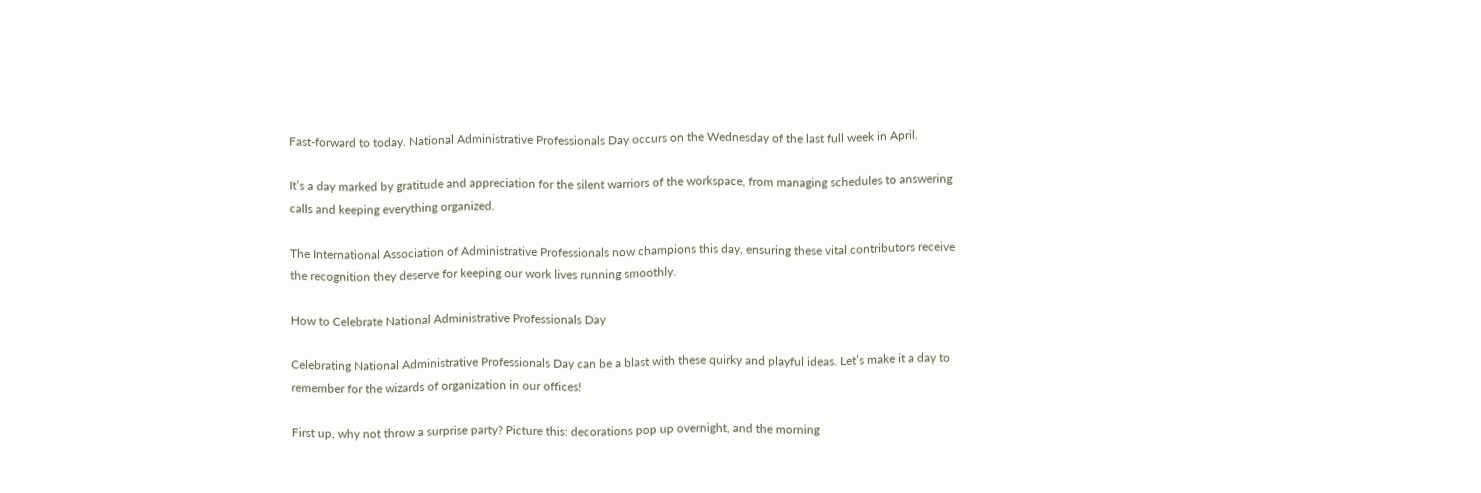Fast-forward to today. National Administrative Professionals Day occurs on the Wednesday of the last full week in April.

It’s a day marked by gratitude and appreciation for the silent warriors of the workspace, from managing schedules to answering calls and keeping everything organized.

The International Association of Administrative Professionals now champions this day, ensuring these vital contributors receive the recognition they deserve for keeping our work lives running smoothly.

How to Celebrate National Administrative Professionals Day

Celebrating National Administrative Professionals Day can be a blast with these quirky and playful ideas. Let’s make it a day to remember for the wizards of organization in our offices!

First up, why not throw a surprise party? Picture this: decorations pop up overnight, and the morning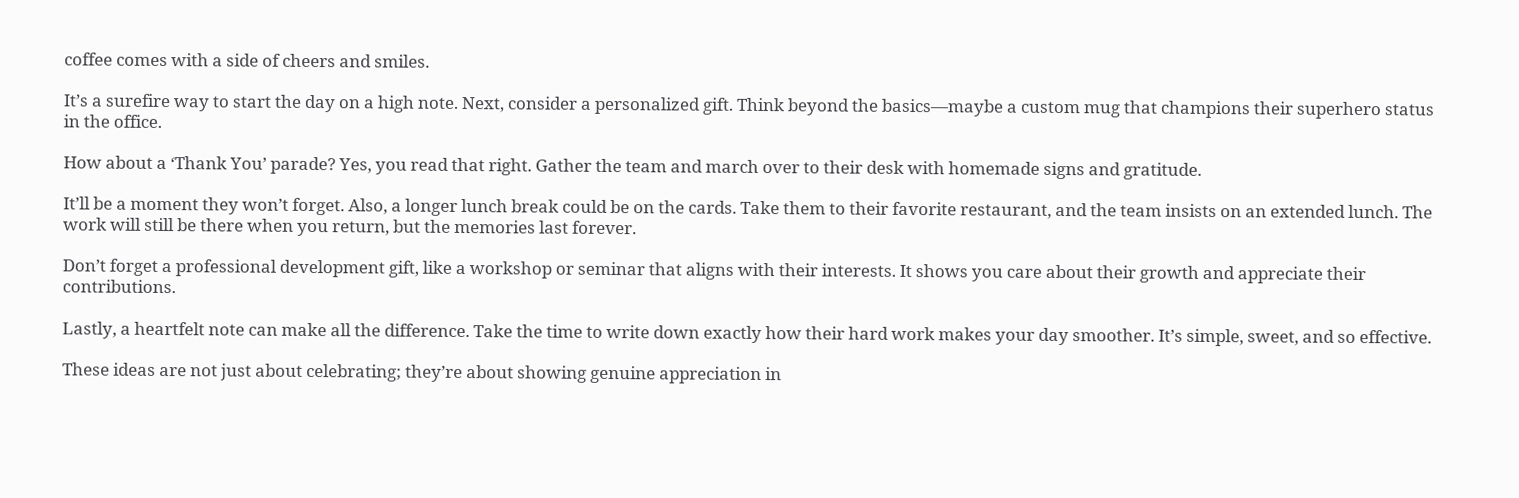coffee comes with a side of cheers and smiles.

It’s a surefire way to start the day on a high note. Next, consider a personalized gift. Think beyond the basics—maybe a custom mug that champions their superhero status in the office.

How about a ‘Thank You’ parade? Yes, you read that right. Gather the team and march over to their desk with homemade signs and gratitude.

It’ll be a moment they won’t forget. Also, a longer lunch break could be on the cards. Take them to their favorite restaurant, and the team insists on an extended lunch. The work will still be there when you return, but the memories last forever.

Don’t forget a professional development gift, like a workshop or seminar that aligns with their interests. It shows you care about their growth and appreciate their contributions.

Lastly, a heartfelt note can make all the difference. Take the time to write down exactly how their hard work makes your day smoother. It’s simple, sweet, and so effective.

These ideas are not just about celebrating; they’re about showing genuine appreciation in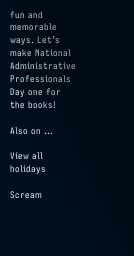fun and memorable ways. Let’s make National Administrative Professionals Day one for the books!

Also on ...

View all holidays

Scream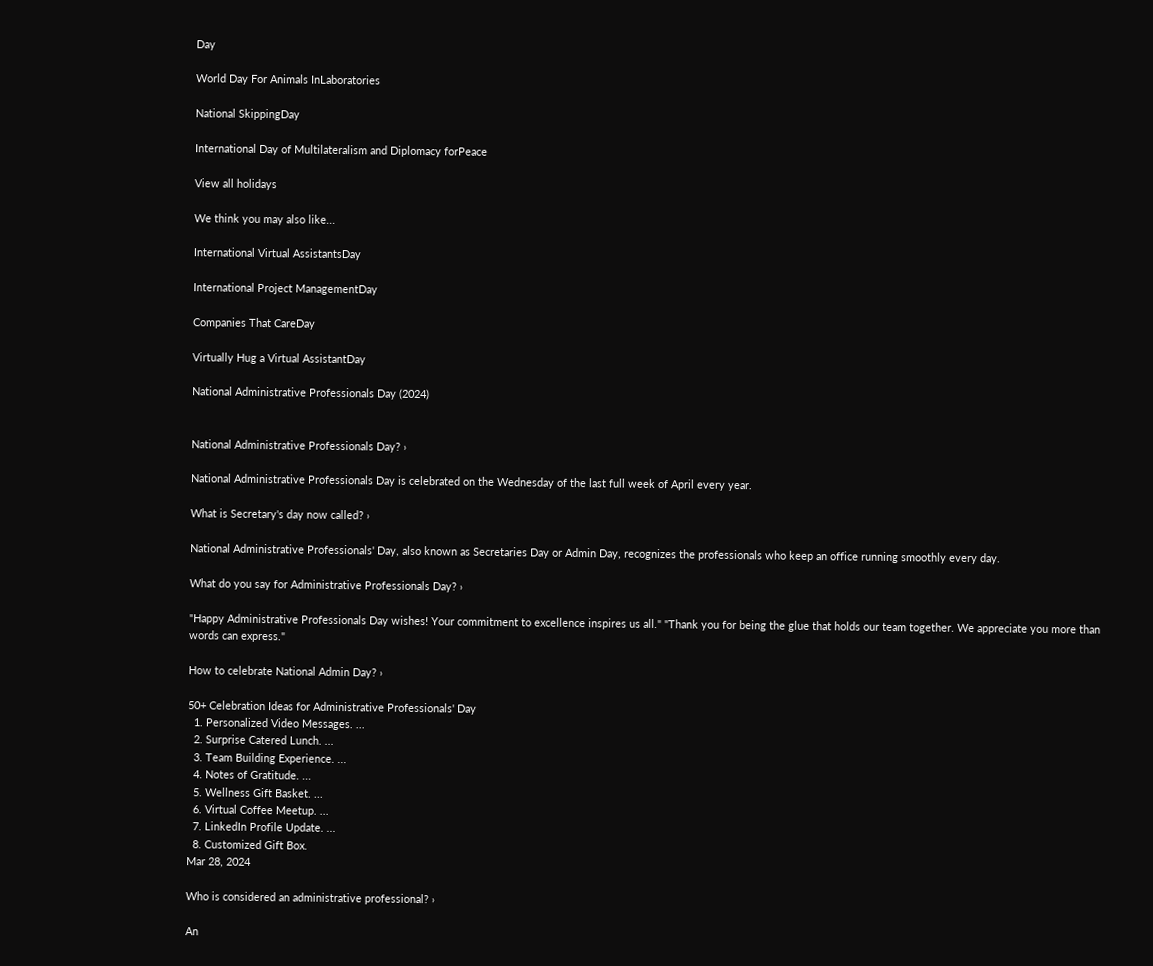Day

World Day For Animals InLaboratories

National SkippingDay

International Day of Multilateralism and Diplomacy forPeace

View all holidays

We think you may also like...

International Virtual AssistantsDay

International Project ManagementDay

Companies That CareDay

Virtually Hug a Virtual AssistantDay

National Administrative Professionals Day (2024)


National Administrative Professionals Day? ›

National Administrative Professionals Day is celebrated on the Wednesday of the last full week of April every year.

What is Secretary's day now called? ›

National Administrative Professionals' Day, also known as Secretaries Day or Admin Day, recognizes the professionals who keep an office running smoothly every day.

What do you say for Administrative Professionals Day? ›

"Happy Administrative Professionals Day wishes! Your commitment to excellence inspires us all." "Thank you for being the glue that holds our team together. We appreciate you more than words can express."

How to celebrate National Admin Day? ›

50+ Celebration Ideas for Administrative Professionals' Day
  1. Personalized Video Messages. ...
  2. Surprise Catered Lunch. ...
  3. Team Building Experience. ...
  4. Notes of Gratitude. ...
  5. Wellness Gift Basket. ...
  6. Virtual Coffee Meetup. ...
  7. LinkedIn Profile Update. ...
  8. Customized Gift Box.
Mar 28, 2024

Who is considered an administrative professional? ›

An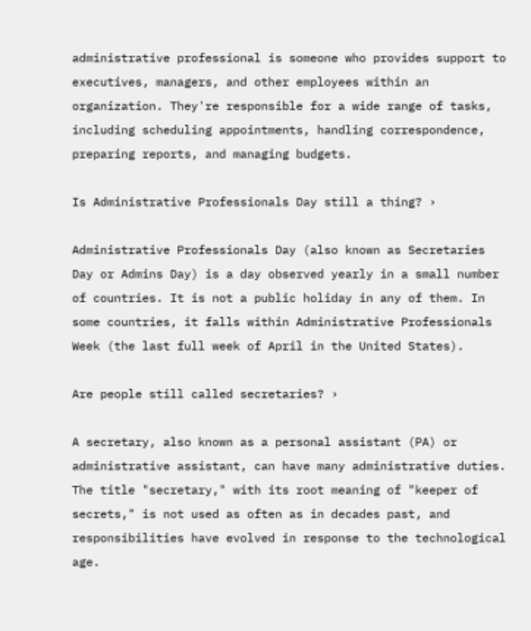administrative professional is someone who provides support to executives, managers, and other employees within an organization. They're responsible for a wide range of tasks, including scheduling appointments, handling correspondence, preparing reports, and managing budgets.

Is Administrative Professionals Day still a thing? ›

Administrative Professionals Day (also known as Secretaries Day or Admins Day) is a day observed yearly in a small number of countries. It is not a public holiday in any of them. In some countries, it falls within Administrative Professionals Week (the last full week of April in the United States).

Are people still called secretaries? ›

A secretary, also known as a personal assistant (PA) or administrative assistant, can have many administrative duties. The title "secretary," with its root meaning of "keeper of secrets," is not used as often as in decades past, and responsibilities have evolved in response to the technological age.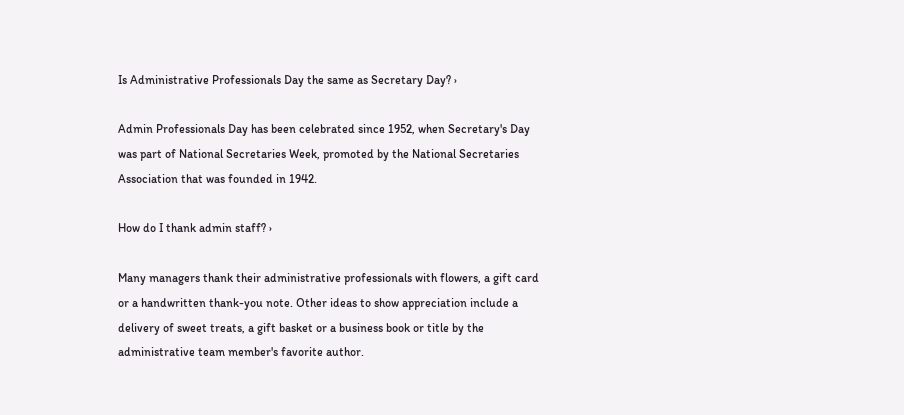Is Administrative Professionals Day the same as Secretary Day? ›

Admin Professionals Day has been celebrated since 1952, when Secretary's Day was part of National Secretaries Week, promoted by the National Secretaries Association that was founded in 1942.

How do I thank admin staff? ›

Many managers thank their administrative professionals with flowers, a gift card or a handwritten thank-you note. Other ideas to show appreciation include a delivery of sweet treats, a gift basket or a business book or title by the administrative team member's favorite author.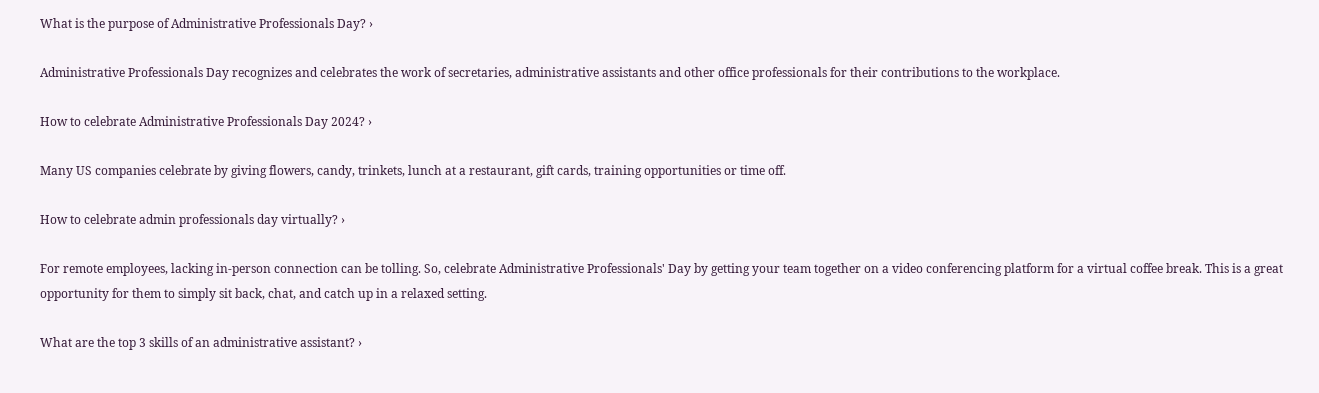What is the purpose of Administrative Professionals Day? ›

Administrative Professionals Day recognizes and celebrates the work of secretaries, administrative assistants and other office professionals for their contributions to the workplace.

How to celebrate Administrative Professionals Day 2024? ›

Many US companies celebrate by giving flowers, candy, trinkets, lunch at a restaurant, gift cards, training opportunities or time off.

How to celebrate admin professionals day virtually? ›

For remote employees, lacking in-person connection can be tolling. So, celebrate Administrative Professionals' Day by getting your team together on a video conferencing platform for a virtual coffee break. This is a great opportunity for them to simply sit back, chat, and catch up in a relaxed setting.

What are the top 3 skills of an administrative assistant? ›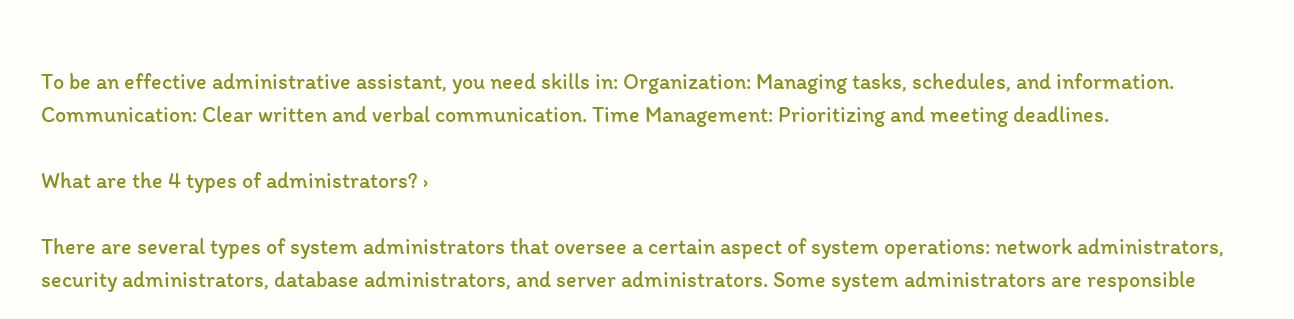To be an effective administrative assistant, you need skills in: Organization: Managing tasks, schedules, and information. Communication: Clear written and verbal communication. Time Management: Prioritizing and meeting deadlines.

What are the 4 types of administrators? ›

There are several types of system administrators that oversee a certain aspect of system operations: network administrators, security administrators, database administrators, and server administrators. Some system administrators are responsible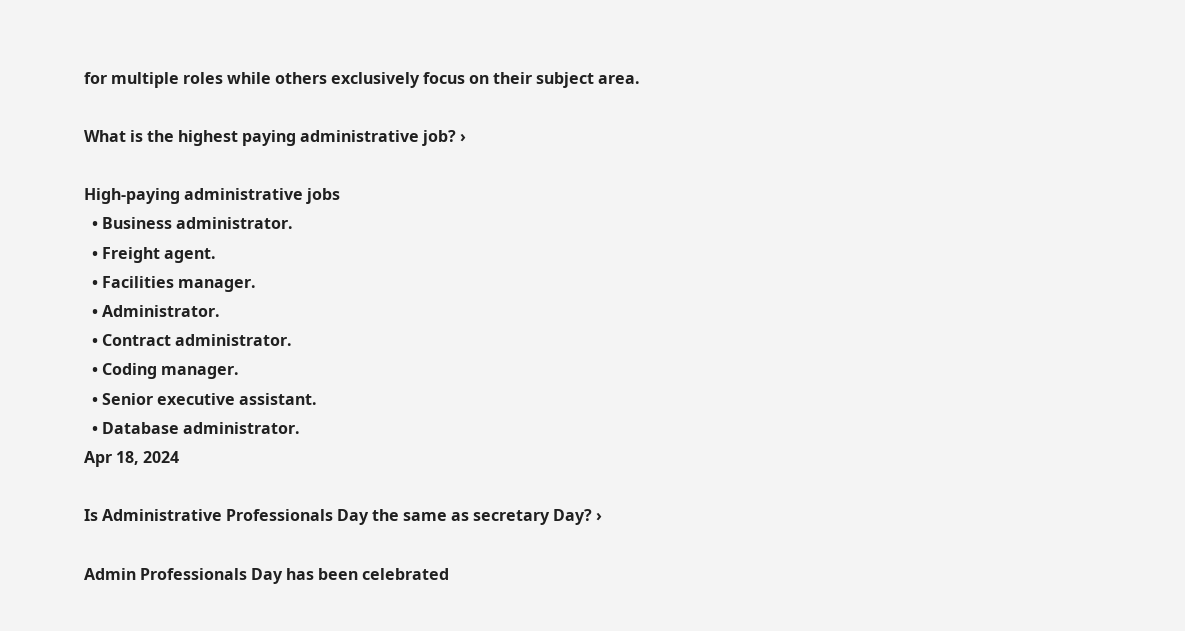for multiple roles while others exclusively focus on their subject area.

What is the highest paying administrative job? ›

High-paying administrative jobs
  • Business administrator.
  • Freight agent.
  • Facilities manager.
  • Administrator.
  • Contract administrator.
  • Coding manager.
  • Senior executive assistant.
  • Database administrator.
Apr 18, 2024

Is Administrative Professionals Day the same as secretary Day? ›

Admin Professionals Day has been celebrated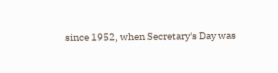since 1952, when Secretary's Day was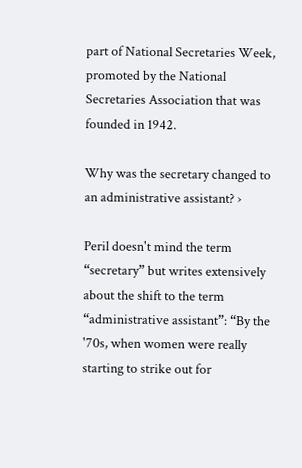part of National Secretaries Week, promoted by the National Secretaries Association that was founded in 1942.

Why was the secretary changed to an administrative assistant? ›

Peril doesn't mind the term “secretary” but writes extensively about the shift to the term “administrative assistant”: “By the '70s, when women were really starting to strike out for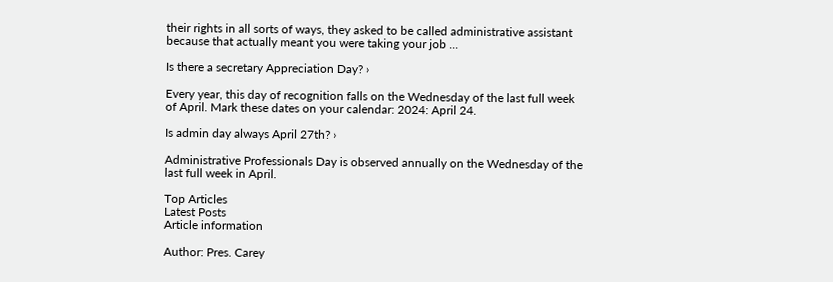their rights in all sorts of ways, they asked to be called administrative assistant because that actually meant you were taking your job ...

Is there a secretary Appreciation Day? ›

Every year, this day of recognition falls on the Wednesday of the last full week of April. Mark these dates on your calendar: 2024: April 24.

Is admin day always April 27th? ›

Administrative Professionals Day is observed annually on the Wednesday of the last full week in April.

Top Articles
Latest Posts
Article information

Author: Pres. Carey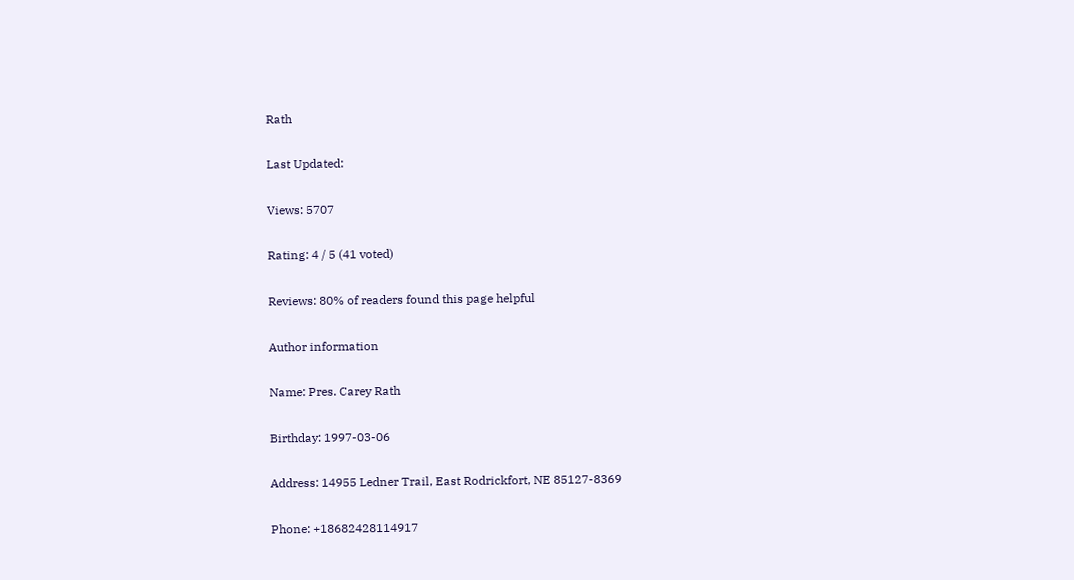Rath

Last Updated:

Views: 5707

Rating: 4 / 5 (41 voted)

Reviews: 80% of readers found this page helpful

Author information

Name: Pres. Carey Rath

Birthday: 1997-03-06

Address: 14955 Ledner Trail, East Rodrickfort, NE 85127-8369

Phone: +18682428114917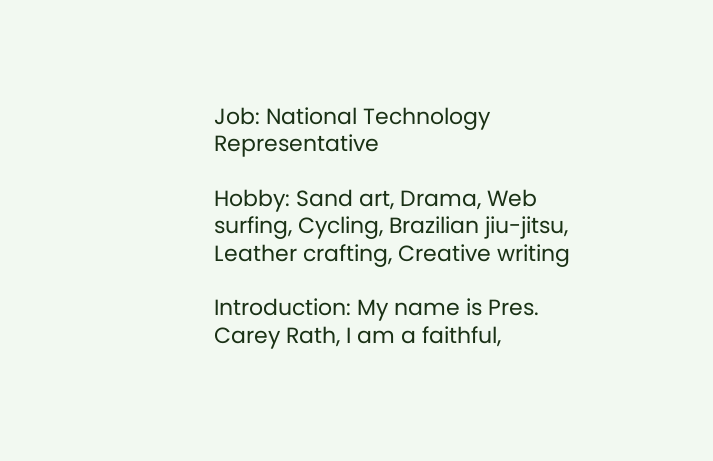Job: National Technology Representative

Hobby: Sand art, Drama, Web surfing, Cycling, Brazilian jiu-jitsu, Leather crafting, Creative writing

Introduction: My name is Pres. Carey Rath, I am a faithful,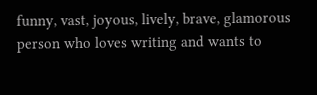funny, vast, joyous, lively, brave, glamorous person who loves writing and wants to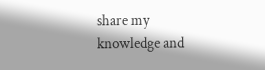share my knowledge and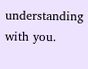understanding with you.